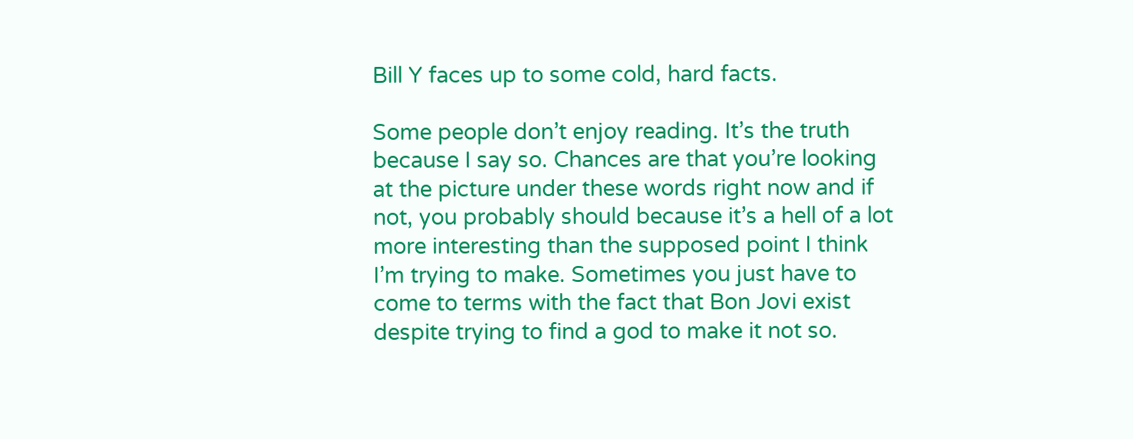Bill Y faces up to some cold, hard facts.

Some people don’t enjoy reading. It’s the truth because I say so. Chances are that you’re looking at the picture under these words right now and if not, you probably should because it’s a hell of a lot more interesting than the supposed point I think I’m trying to make. Sometimes you just have to come to terms with the fact that Bon Jovi exist despite trying to find a god to make it not so.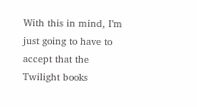With this in mind, I’m just going to have to accept that the Twilight books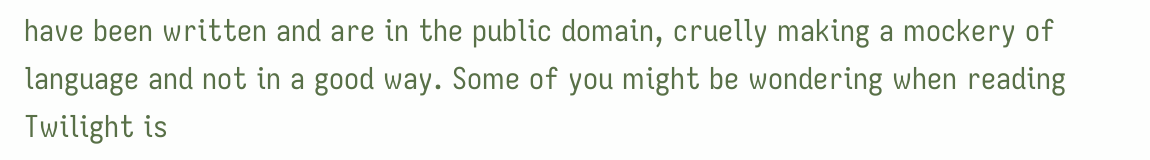have been written and are in the public domain, cruelly making a mockery of language and not in a good way. Some of you might be wondering when reading Twilight is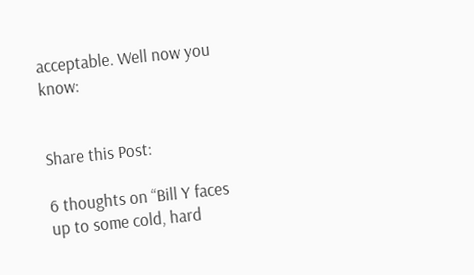acceptable. Well now you know:


Share this Post:

6 thoughts on “Bill Y faces up to some cold, hard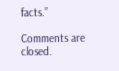facts.”

Comments are closed.